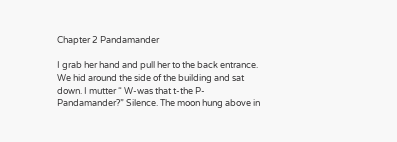Chapter 2 Pandamander

I grab her hand and pull her to the back entrance. We hid around the side of the building and sat down. I mutter “ W-was that t-the P-Pandamander?” Silence. The moon hung above in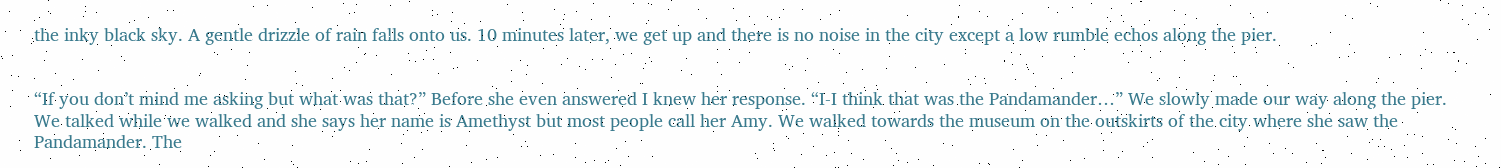the inky black sky. A gentle drizzle of rain falls onto us. 10 minutes later, we get up and there is no noise in the city except a low rumble echos along the pier.


“If you don’t mind me asking but what was that?” Before she even answered I knew her response. “I-I think that was the Pandamander…” We slowly made our way along the pier. We talked while we walked and she says her name is Amethyst but most people call her Amy. We walked towards the museum on the outskirts of the city where she saw the Pandamander. The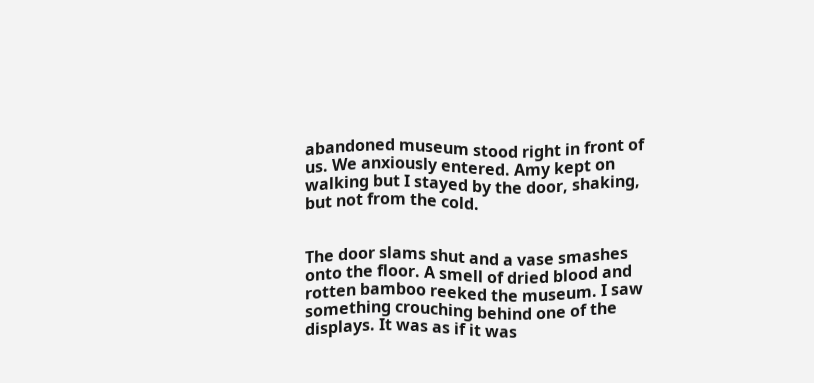abandoned museum stood right in front of us. We anxiously entered. Amy kept on walking but I stayed by the door, shaking, but not from the cold.


The door slams shut and a vase smashes onto the floor. A smell of dried blood and rotten bamboo reeked the museum. I saw something crouching behind one of the displays. It was as if it was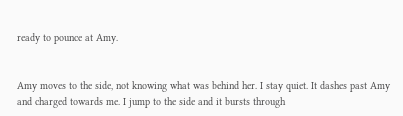ready to pounce at Amy.


Amy moves to the side, not knowing what was behind her. I stay quiet. It dashes past Amy and charged towards me. I jump to the side and it bursts through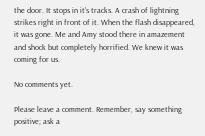the door. It stops in it’s tracks. A crash of lightning strikes right in front of it. When the flash disappeared, it was gone. Me and Amy stood there in amazement and shock but completely horrified. We knew it was coming for us.

No comments yet.

Please leave a comment. Remember, say something positive; ask a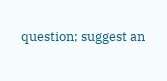question; suggest an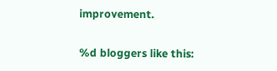improvement.

%d bloggers like this: